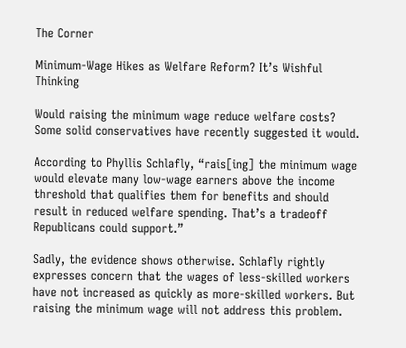The Corner

Minimum-Wage Hikes as Welfare Reform? It’s Wishful Thinking

Would raising the minimum wage reduce welfare costs? Some solid conservatives have recently suggested it would.

According to Phyllis Schlafly, “rais[ing] the minimum wage would elevate many low-wage earners above the income threshold that qualifies them for benefits and should result in reduced welfare spending. That’s a tradeoff Republicans could support.”

Sadly, the evidence shows otherwise. Schlafly rightly expresses concern that the wages of less-skilled workers have not increased as quickly as more-skilled workers. But raising the minimum wage will not address this problem.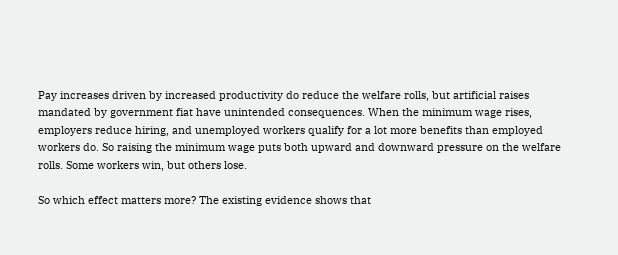Pay increases driven by increased productivity do reduce the welfare rolls, but artificial raises mandated by government fiat have unintended consequences. When the minimum wage rises, employers reduce hiring, and unemployed workers qualify for a lot more benefits than employed workers do. So raising the minimum wage puts both upward and downward pressure on the welfare rolls. Some workers win, but others lose.

So which effect matters more? The existing evidence shows that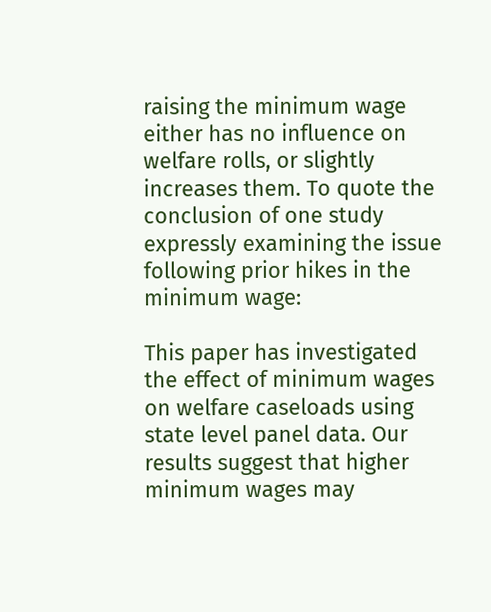raising the minimum wage either has no influence on welfare rolls, or slightly increases them. To quote the conclusion of one study expressly examining the issue following prior hikes in the minimum wage:

This paper has investigated the effect of minimum wages on welfare caseloads using state level panel data. Our results suggest that higher minimum wages may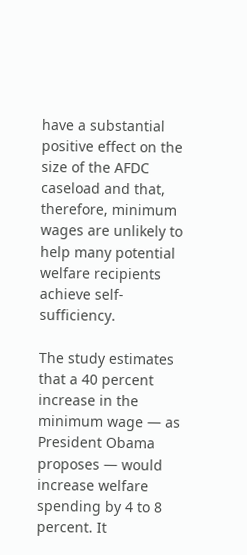have a substantial positive effect on the size of the AFDC caseload and that, therefore, minimum wages are unlikely to help many potential welfare recipients achieve self-sufficiency.

The study estimates that a 40 percent increase in the minimum wage — as President Obama proposes — would increase welfare spending by 4 to 8 percent. It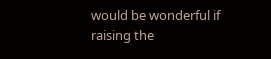would be wonderful if raising the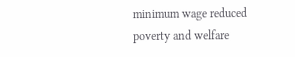minimum wage reduced poverty and welfare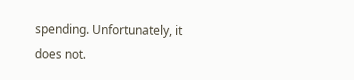spending. Unfortunately, it does not.